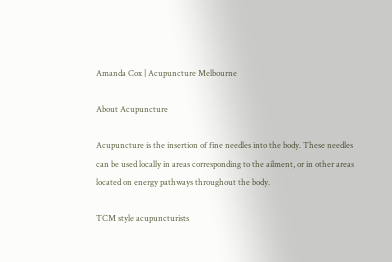Amanda Cox | Acupuncture Melbourne

About Acupuncture

Acupuncture is the insertion of fine needles into the body. These needles can be used locally in areas corresponding to the ailment, or in other areas located on energy pathways throughout the body.

TCM style acupuncturists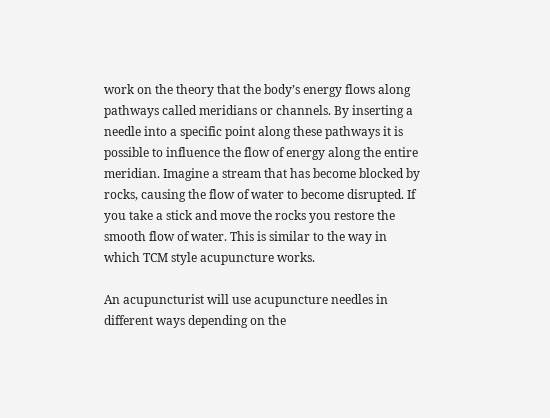work on the theory that the body’s energy flows along pathways called meridians or channels. By inserting a needle into a specific point along these pathways it is possible to influence the flow of energy along the entire meridian. Imagine a stream that has become blocked by rocks, causing the flow of water to become disrupted. If you take a stick and move the rocks you restore the smooth flow of water. This is similar to the way in which TCM style acupuncture works.

An acupuncturist will use acupuncture needles in different ways depending on the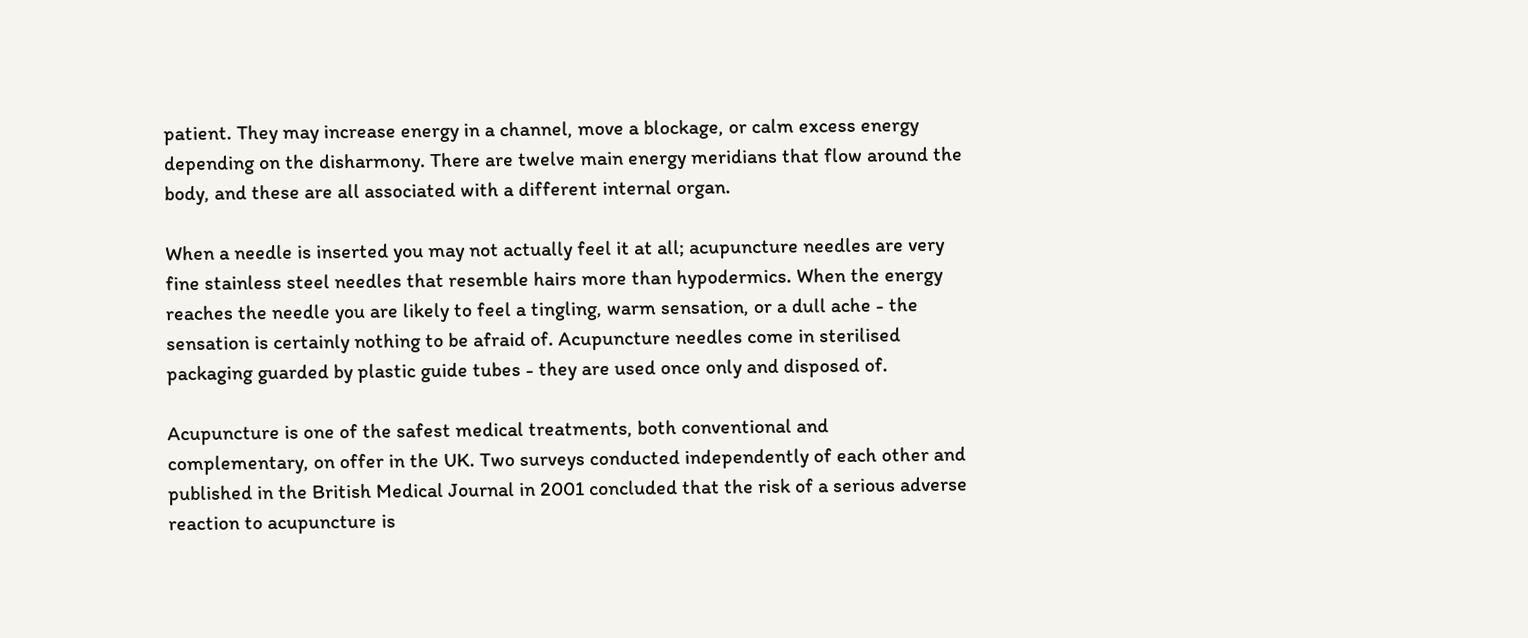patient. They may increase energy in a channel, move a blockage, or calm excess energy depending on the disharmony. There are twelve main energy meridians that flow around the body, and these are all associated with a different internal organ.

When a needle is inserted you may not actually feel it at all; acupuncture needles are very fine stainless steel needles that resemble hairs more than hypodermics. When the energy reaches the needle you are likely to feel a tingling, warm sensation, or a dull ache - the sensation is certainly nothing to be afraid of. Acupuncture needles come in sterilised packaging guarded by plastic guide tubes - they are used once only and disposed of.

Acupuncture is one of the safest medical treatments, both conventional and complementary, on offer in the UK. Two surveys conducted independently of each other and published in the British Medical Journal in 2001 concluded that the risk of a serious adverse reaction to acupuncture is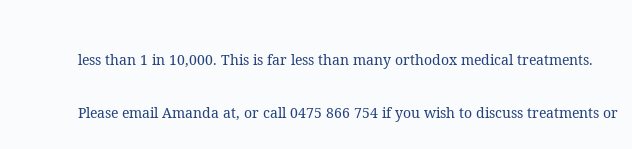less than 1 in 10,000. This is far less than many orthodox medical treatments.

Please email Amanda at, or call 0475 866 754 if you wish to discuss treatments or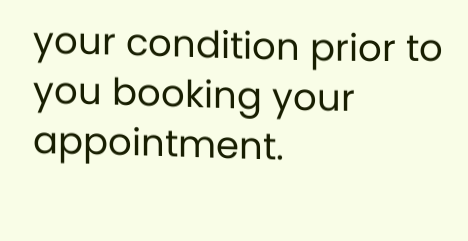your condition prior to you booking your appointment.